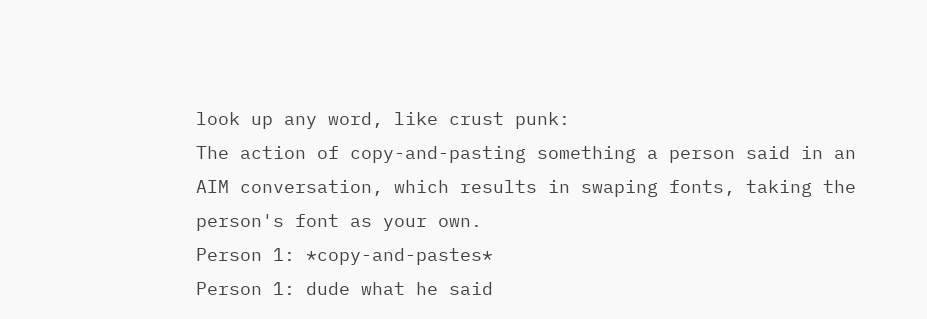look up any word, like crust punk:
The action of copy-and-pasting something a person said in an AIM conversation, which results in swaping fonts, taking the person's font as your own.
Person 1: *copy-and-pastes*
Person 1: dude what he said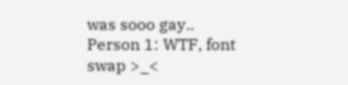was sooo gay..
Person 1: WTF, font swap >_<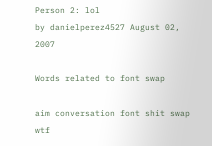Person 2: lol
by danielperez4527 August 02, 2007

Words related to font swap

aim conversation font shit swap wtf